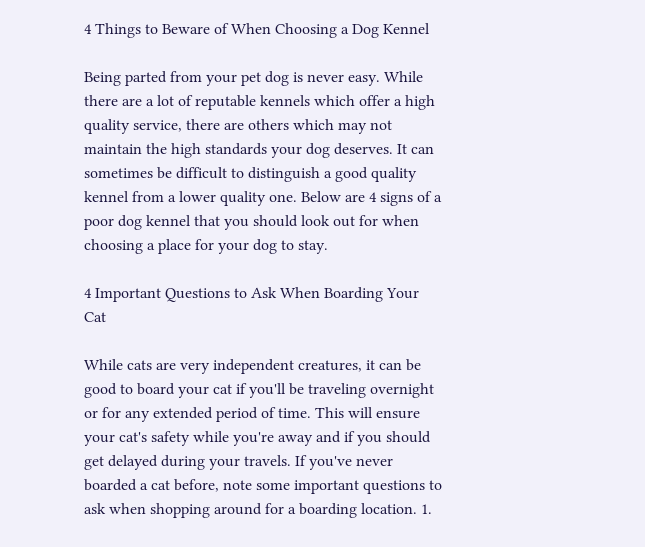4 Things to Beware of When Choosing a Dog Kennel

Being parted from your pet dog is never easy. While there are a lot of reputable kennels which offer a high quality service, there are others which may not maintain the high standards your dog deserves. It can sometimes be difficult to distinguish a good quality kennel from a lower quality one. Below are 4 signs of a poor dog kennel that you should look out for when choosing a place for your dog to stay.

4 Important Questions to Ask When Boarding Your Cat

While cats are very independent creatures, it can be good to board your cat if you'll be traveling overnight or for any extended period of time. This will ensure your cat's safety while you're away and if you should get delayed during your travels. If you've never boarded a cat before, note some important questions to ask when shopping around for a boarding location. 1.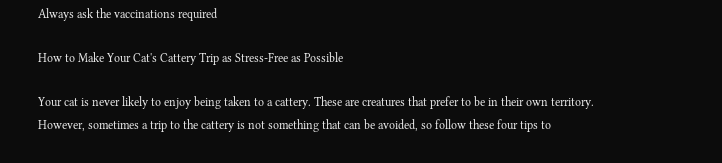Always ask the vaccinations required

How to Make Your Cat's Cattery Trip as Stress-Free as Possible

Your cat is never likely to enjoy being taken to a cattery. These are creatures that prefer to be in their own territory. However, sometimes a trip to the cattery is not something that can be avoided, so follow these four tips to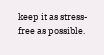keep it as stress-free as possible.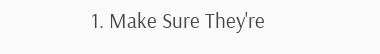1. Make Sure They're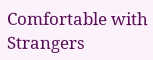Comfortable with Strangers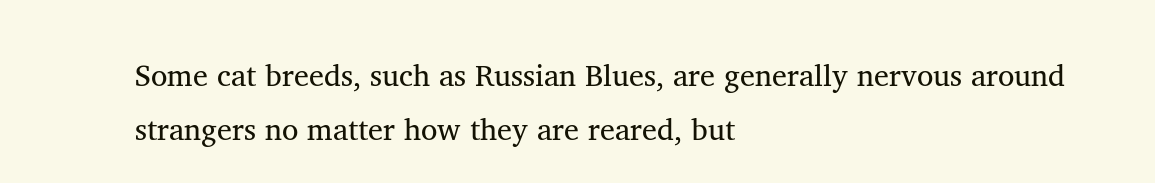Some cat breeds, such as Russian Blues, are generally nervous around strangers no matter how they are reared, but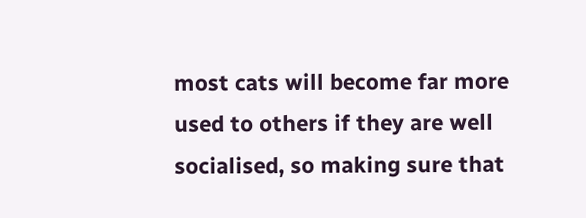most cats will become far more used to others if they are well socialised, so making sure that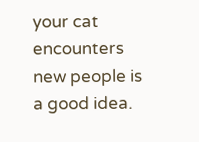your cat encounters new people is a good idea.